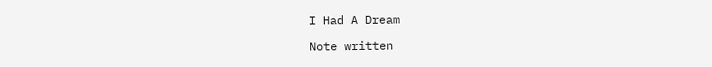I Had A Dream

Note written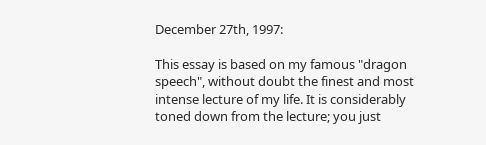December 27th, 1997:

This essay is based on my famous "dragon speech", without doubt the finest and most intense lecture of my life. It is considerably toned down from the lecture; you just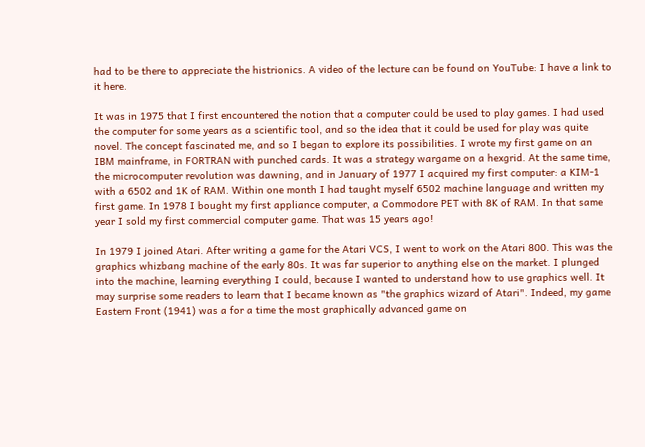had to be there to appreciate the histrionics. A video of the lecture can be found on YouTube: I have a link to it here.

It was in 1975 that I first encountered the notion that a computer could be used to play games. I had used the computer for some years as a scientific tool, and so the idea that it could be used for play was quite novel. The concept fascinated me, and so I began to explore its possibilities. I wrote my first game on an IBM mainframe, in FORTRAN with punched cards. It was a strategy wargame on a hexgrid. At the same time, the microcomputer revolution was dawning, and in January of 1977 I acquired my first computer: a KIM-1 with a 6502 and 1K of RAM. Within one month I had taught myself 6502 machine language and written my first game. In 1978 I bought my first appliance computer, a Commodore PET with 8K of RAM. In that same year I sold my first commercial computer game. That was 15 years ago!

In 1979 I joined Atari. After writing a game for the Atari VCS, I went to work on the Atari 800. This was the graphics whizbang machine of the early 80s. It was far superior to anything else on the market. I plunged into the machine, learning everything I could, because I wanted to understand how to use graphics well. It may surprise some readers to learn that I became known as "the graphics wizard of Atari". Indeed, my game Eastern Front (1941) was a for a time the most graphically advanced game on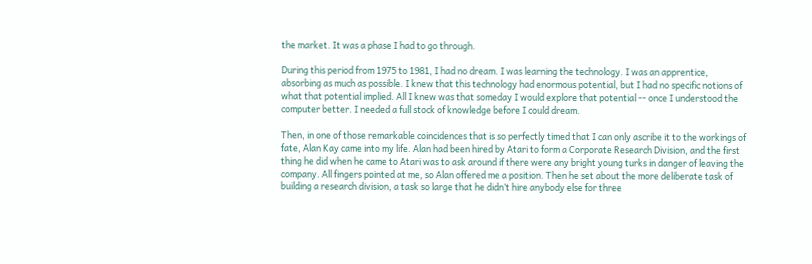the market. It was a phase I had to go through.

During this period from 1975 to 1981, I had no dream. I was learning the technology. I was an apprentice, absorbing as much as possible. I knew that this technology had enormous potential, but I had no specific notions of what that potential implied. All I knew was that someday I would explore that potential -- once I understood the computer better. I needed a full stock of knowledge before I could dream.

Then, in one of those remarkable coincidences that is so perfectly timed that I can only ascribe it to the workings of fate, Alan Kay came into my life. Alan had been hired by Atari to form a Corporate Research Division, and the first thing he did when he came to Atari was to ask around if there were any bright young turks in danger of leaving the company. All fingers pointed at me, so Alan offered me a position. Then he set about the more deliberate task of building a research division, a task so large that he didn’t hire anybody else for three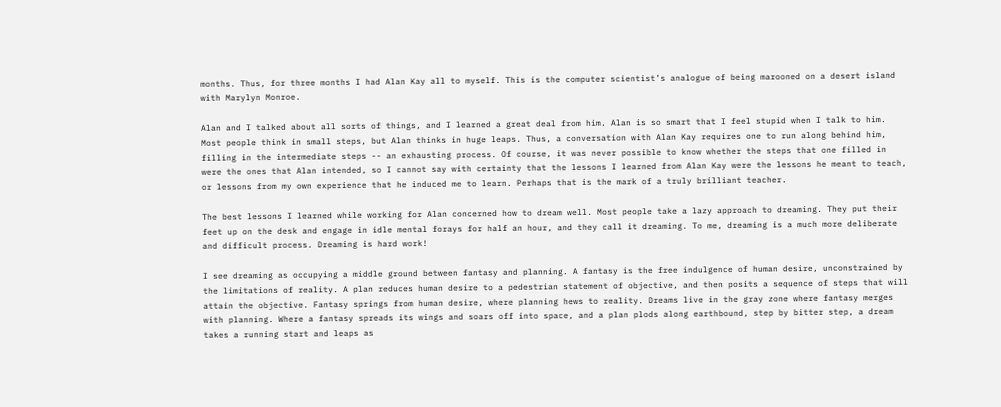months. Thus, for three months I had Alan Kay all to myself. This is the computer scientist’s analogue of being marooned on a desert island with Marylyn Monroe.

Alan and I talked about all sorts of things, and I learned a great deal from him. Alan is so smart that I feel stupid when I talk to him. Most people think in small steps, but Alan thinks in huge leaps. Thus, a conversation with Alan Kay requires one to run along behind him, filling in the intermediate steps -- an exhausting process. Of course, it was never possible to know whether the steps that one filled in were the ones that Alan intended, so I cannot say with certainty that the lessons I learned from Alan Kay were the lessons he meant to teach, or lessons from my own experience that he induced me to learn. Perhaps that is the mark of a truly brilliant teacher.

The best lessons I learned while working for Alan concerned how to dream well. Most people take a lazy approach to dreaming. They put their feet up on the desk and engage in idle mental forays for half an hour, and they call it dreaming. To me, dreaming is a much more deliberate and difficult process. Dreaming is hard work!

I see dreaming as occupying a middle ground between fantasy and planning. A fantasy is the free indulgence of human desire, unconstrained by the limitations of reality. A plan reduces human desire to a pedestrian statement of objective, and then posits a sequence of steps that will attain the objective. Fantasy springs from human desire, where planning hews to reality. Dreams live in the gray zone where fantasy merges with planning. Where a fantasy spreads its wings and soars off into space, and a plan plods along earthbound, step by bitter step, a dream takes a running start and leaps as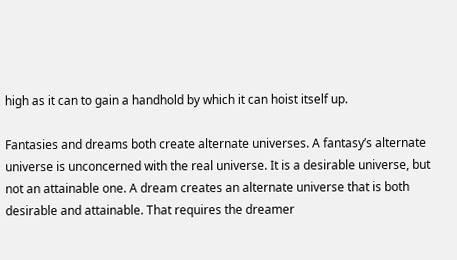high as it can to gain a handhold by which it can hoist itself up.

Fantasies and dreams both create alternate universes. A fantasy’s alternate universe is unconcerned with the real universe. It is a desirable universe, but not an attainable one. A dream creates an alternate universe that is both desirable and attainable. That requires the dreamer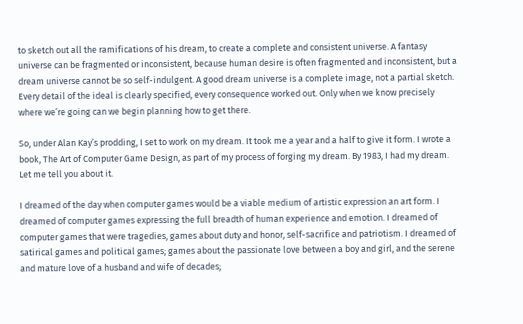to sketch out all the ramifications of his dream, to create a complete and consistent universe. A fantasy universe can be fragmented or inconsistent, because human desire is often fragmented and inconsistent, but a dream universe cannot be so self-indulgent. A good dream universe is a complete image, not a partial sketch. Every detail of the ideal is clearly specified, every consequence worked out. Only when we know precisely where we’re going can we begin planning how to get there.

So, under Alan Kay’s prodding, I set to work on my dream. It took me a year and a half to give it form. I wrote a book, The Art of Computer Game Design, as part of my process of forging my dream. By 1983, I had my dream. Let me tell you about it.

I dreamed of the day when computer games would be a viable medium of artistic expression an art form. I dreamed of computer games expressing the full breadth of human experience and emotion. I dreamed of computer games that were tragedies, games about duty and honor, self-sacrifice and patriotism. I dreamed of satirical games and political games; games about the passionate love between a boy and girl, and the serene and mature love of a husband and wife of decades;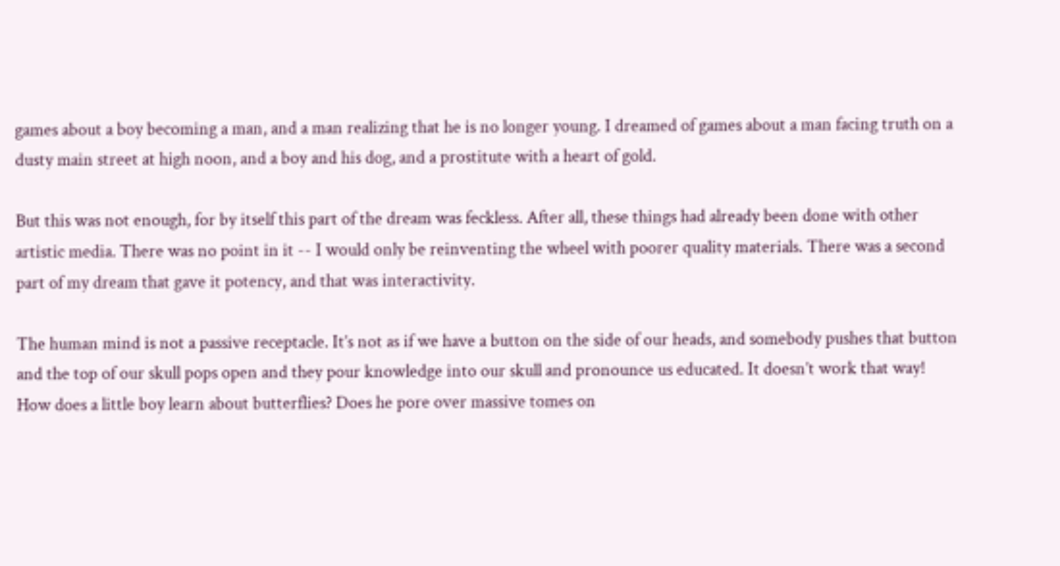games about a boy becoming a man, and a man realizing that he is no longer young. I dreamed of games about a man facing truth on a dusty main street at high noon, and a boy and his dog, and a prostitute with a heart of gold.

But this was not enough, for by itself this part of the dream was feckless. After all, these things had already been done with other artistic media. There was no point in it -- I would only be reinventing the wheel with poorer quality materials. There was a second part of my dream that gave it potency, and that was interactivity.

The human mind is not a passive receptacle. It’s not as if we have a button on the side of our heads, and somebody pushes that button and the top of our skull pops open and they pour knowledge into our skull and pronounce us educated. It doesn’t work that way! How does a little boy learn about butterflies? Does he pore over massive tomes on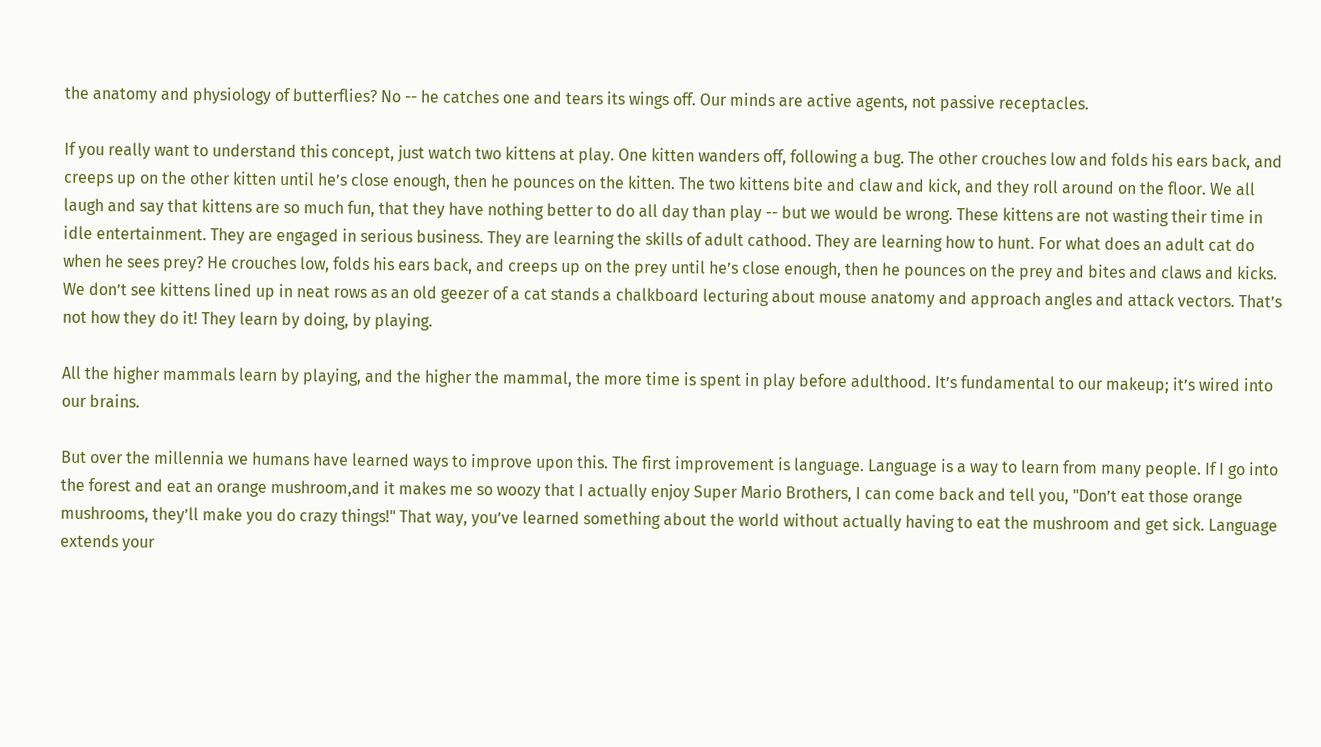the anatomy and physiology of butterflies? No -- he catches one and tears its wings off. Our minds are active agents, not passive receptacles.

If you really want to understand this concept, just watch two kittens at play. One kitten wanders off, following a bug. The other crouches low and folds his ears back, and creeps up on the other kitten until he’s close enough, then he pounces on the kitten. The two kittens bite and claw and kick, and they roll around on the floor. We all laugh and say that kittens are so much fun, that they have nothing better to do all day than play -- but we would be wrong. These kittens are not wasting their time in idle entertainment. They are engaged in serious business. They are learning the skills of adult cathood. They are learning how to hunt. For what does an adult cat do when he sees prey? He crouches low, folds his ears back, and creeps up on the prey until he’s close enough, then he pounces on the prey and bites and claws and kicks. We don’t see kittens lined up in neat rows as an old geezer of a cat stands a chalkboard lecturing about mouse anatomy and approach angles and attack vectors. That’s not how they do it! They learn by doing, by playing.

All the higher mammals learn by playing, and the higher the mammal, the more time is spent in play before adulthood. It’s fundamental to our makeup; it’s wired into our brains.

But over the millennia we humans have learned ways to improve upon this. The first improvement is language. Language is a way to learn from many people. If I go into the forest and eat an orange mushroom,and it makes me so woozy that I actually enjoy Super Mario Brothers, I can come back and tell you, "Don’t eat those orange mushrooms, they’ll make you do crazy things!" That way, you’ve learned something about the world without actually having to eat the mushroom and get sick. Language extends your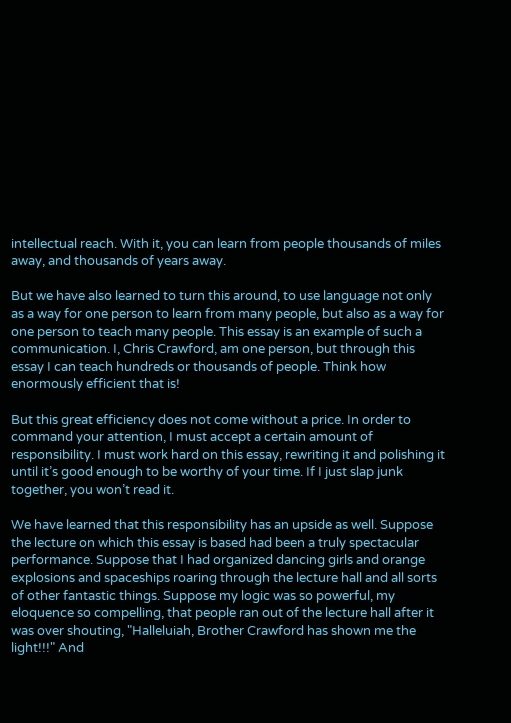intellectual reach. With it, you can learn from people thousands of miles away, and thousands of years away.

But we have also learned to turn this around, to use language not only as a way for one person to learn from many people, but also as a way for one person to teach many people. This essay is an example of such a communication. I, Chris Crawford, am one person, but through this essay I can teach hundreds or thousands of people. Think how enormously efficient that is!

But this great efficiency does not come without a price. In order to command your attention, I must accept a certain amount of responsibility. I must work hard on this essay, rewriting it and polishing it until it’s good enough to be worthy of your time. If I just slap junk together, you won’t read it.

We have learned that this responsibility has an upside as well. Suppose the lecture on which this essay is based had been a truly spectacular performance. Suppose that I had organized dancing girls and orange explosions and spaceships roaring through the lecture hall and all sorts of other fantastic things. Suppose my logic was so powerful, my eloquence so compelling, that people ran out of the lecture hall after it was over shouting, "Halleluiah, Brother Crawford has shown me the light!!!" And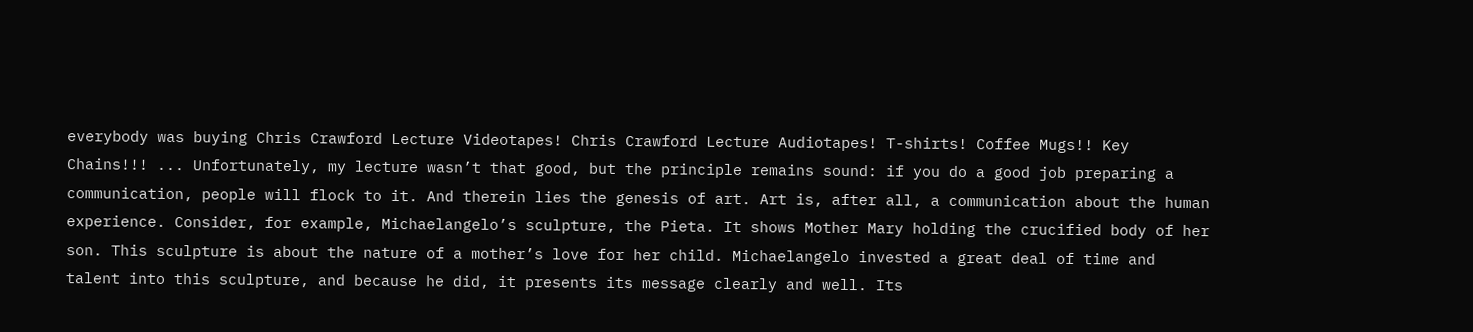everybody was buying Chris Crawford Lecture Videotapes! Chris Crawford Lecture Audiotapes! T-shirts! Coffee Mugs!! Key Chains!!! ... Unfortunately, my lecture wasn’t that good, but the principle remains sound: if you do a good job preparing a communication, people will flock to it. And therein lies the genesis of art. Art is, after all, a communication about the human experience. Consider, for example, Michaelangelo’s sculpture, the Pieta. It shows Mother Mary holding the crucified body of her son. This sculpture is about the nature of a mother’s love for her child. Michaelangelo invested a great deal of time and talent into this sculpture, and because he did, it presents its message clearly and well. Its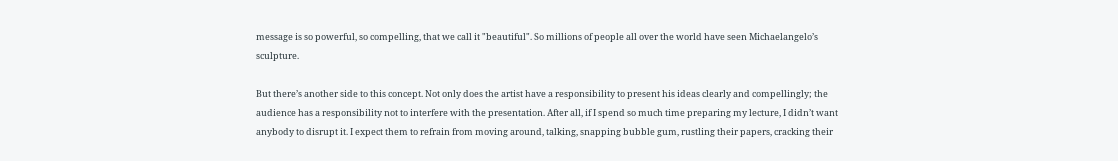message is so powerful, so compelling, that we call it "beautiful". So millions of people all over the world have seen Michaelangelo’s sculpture.

But there’s another side to this concept. Not only does the artist have a responsibility to present his ideas clearly and compellingly; the audience has a responsibility not to interfere with the presentation. After all, if I spend so much time preparing my lecture, I didn’t want anybody to disrupt it. I expect them to refrain from moving around, talking, snapping bubble gum, rustling their papers, cracking their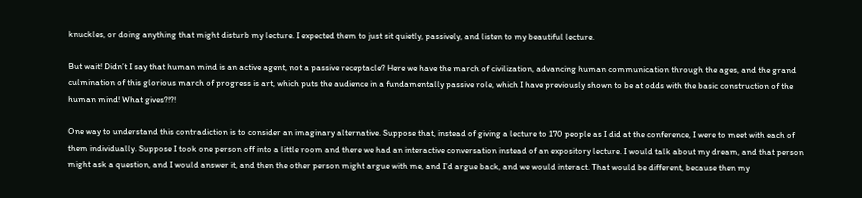knuckles, or doing anything that might disturb my lecture. I expected them to just sit quietly, passively, and listen to my beautiful lecture.

But wait! Didn’t I say that human mind is an active agent, not a passive receptacle? Here we have the march of civilization, advancing human communication through the ages, and the grand culmination of this glorious march of progress is art, which puts the audience in a fundamentally passive role, which I have previously shown to be at odds with the basic construction of the human mind! What gives?!?!

One way to understand this contradiction is to consider an imaginary alternative. Suppose that, instead of giving a lecture to 170 people as I did at the conference, I were to meet with each of them individually. Suppose I took one person off into a little room and there we had an interactive conversation instead of an expository lecture. I would talk about my dream, and that person might ask a question, and I would answer it, and then the other person might argue with me, and I’d argue back, and we would interact. That would be different, because then my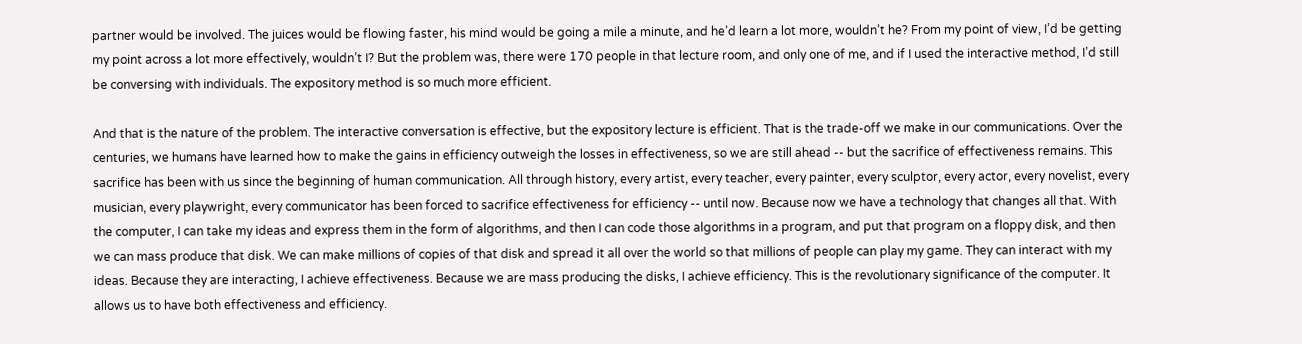partner would be involved. The juices would be flowing faster, his mind would be going a mile a minute, and he’d learn a lot more, wouldn’t he? From my point of view, I’d be getting my point across a lot more effectively, wouldn’t I? But the problem was, there were 170 people in that lecture room, and only one of me, and if I used the interactive method, I’d still be conversing with individuals. The expository method is so much more efficient.

And that is the nature of the problem. The interactive conversation is effective, but the expository lecture is efficient. That is the trade-off we make in our communications. Over the centuries, we humans have learned how to make the gains in efficiency outweigh the losses in effectiveness, so we are still ahead -- but the sacrifice of effectiveness remains. This sacrifice has been with us since the beginning of human communication. All through history, every artist, every teacher, every painter, every sculptor, every actor, every novelist, every musician, every playwright, every communicator has been forced to sacrifice effectiveness for efficiency -- until now. Because now we have a technology that changes all that. With the computer, I can take my ideas and express them in the form of algorithms, and then I can code those algorithms in a program, and put that program on a floppy disk, and then we can mass produce that disk. We can make millions of copies of that disk and spread it all over the world so that millions of people can play my game. They can interact with my ideas. Because they are interacting, I achieve effectiveness. Because we are mass producing the disks, I achieve efficiency. This is the revolutionary significance of the computer. It allows us to have both effectiveness and efficiency.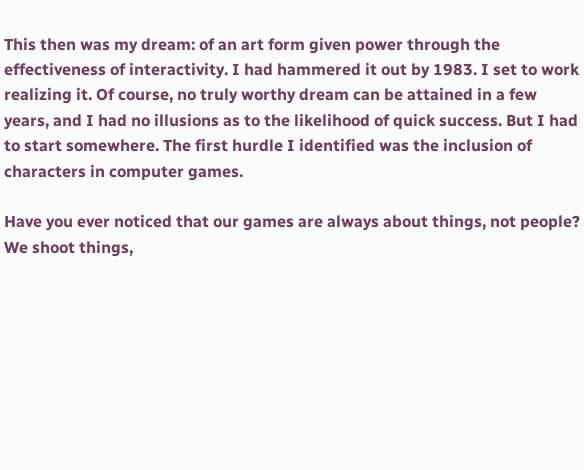This then was my dream: of an art form given power through the effectiveness of interactivity. I had hammered it out by 1983. I set to work realizing it. Of course, no truly worthy dream can be attained in a few years, and I had no illusions as to the likelihood of quick success. But I had to start somewhere. The first hurdle I identified was the inclusion of characters in computer games.

Have you ever noticed that our games are always about things, not people? We shoot things,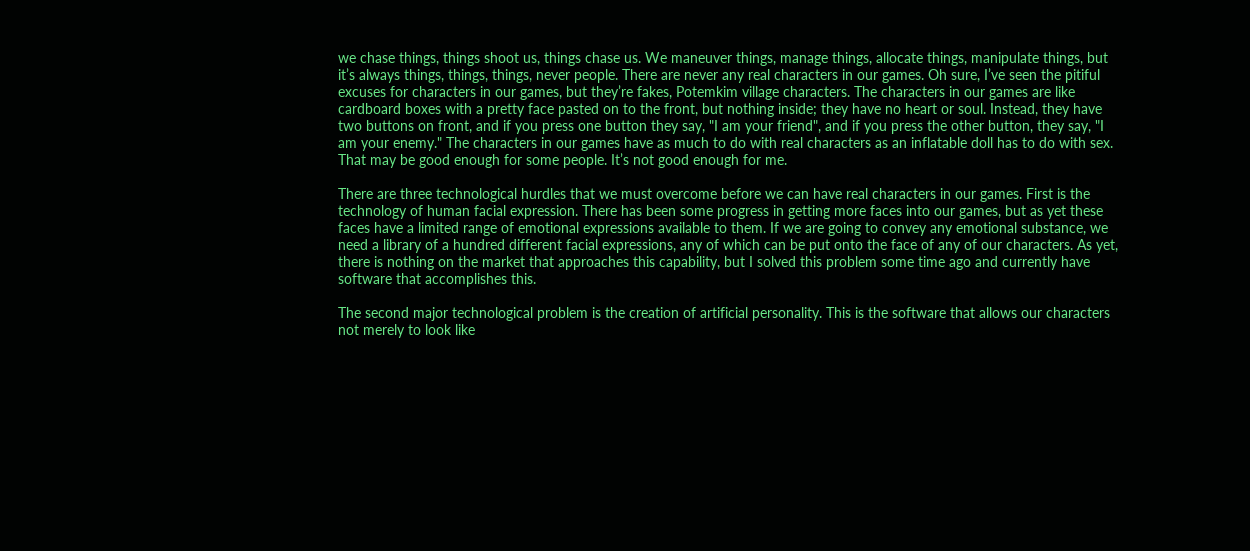we chase things, things shoot us, things chase us. We maneuver things, manage things, allocate things, manipulate things, but it’s always things, things, things, never people. There are never any real characters in our games. Oh sure, I’ve seen the pitiful excuses for characters in our games, but they’re fakes, Potemkim village characters. The characters in our games are like cardboard boxes with a pretty face pasted on to the front, but nothing inside; they have no heart or soul. Instead, they have two buttons on front, and if you press one button they say, "I am your friend", and if you press the other button, they say, "I am your enemy." The characters in our games have as much to do with real characters as an inflatable doll has to do with sex. That may be good enough for some people. It’s not good enough for me.

There are three technological hurdles that we must overcome before we can have real characters in our games. First is the technology of human facial expression. There has been some progress in getting more faces into our games, but as yet these faces have a limited range of emotional expressions available to them. If we are going to convey any emotional substance, we need a library of a hundred different facial expressions, any of which can be put onto the face of any of our characters. As yet, there is nothing on the market that approaches this capability, but I solved this problem some time ago and currently have software that accomplishes this.

The second major technological problem is the creation of artificial personality. This is the software that allows our characters not merely to look like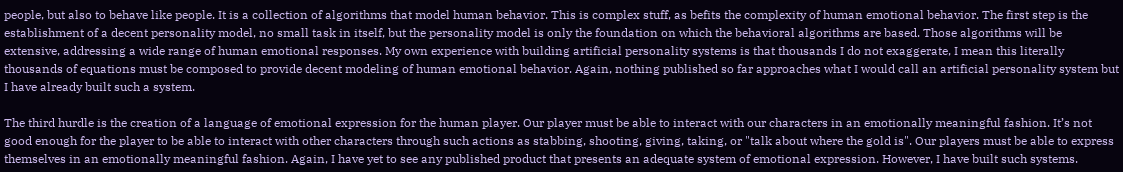people, but also to behave like people. It is a collection of algorithms that model human behavior. This is complex stuff, as befits the complexity of human emotional behavior. The first step is the establishment of a decent personality model, no small task in itself, but the personality model is only the foundation on which the behavioral algorithms are based. Those algorithms will be extensive, addressing a wide range of human emotional responses. My own experience with building artificial personality systems is that thousands I do not exaggerate, I mean this literally thousands of equations must be composed to provide decent modeling of human emotional behavior. Again, nothing published so far approaches what I would call an artificial personality system but I have already built such a system.

The third hurdle is the creation of a language of emotional expression for the human player. Our player must be able to interact with our characters in an emotionally meaningful fashion. It’s not good enough for the player to be able to interact with other characters through such actions as stabbing, shooting, giving, taking, or "talk about where the gold is". Our players must be able to express themselves in an emotionally meaningful fashion. Again, I have yet to see any published product that presents an adequate system of emotional expression. However, I have built such systems.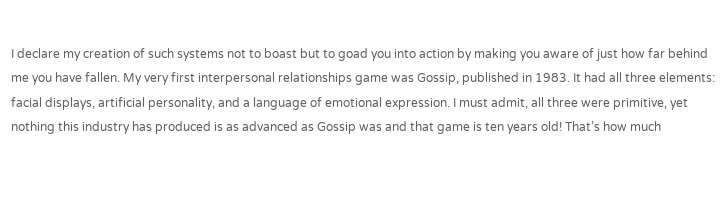I declare my creation of such systems not to boast but to goad you into action by making you aware of just how far behind me you have fallen. My very first interpersonal relationships game was Gossip, published in 1983. It had all three elements: facial displays, artificial personality, and a language of emotional expression. I must admit, all three were primitive, yet nothing this industry has produced is as advanced as Gossip was and that game is ten years old! That’s how much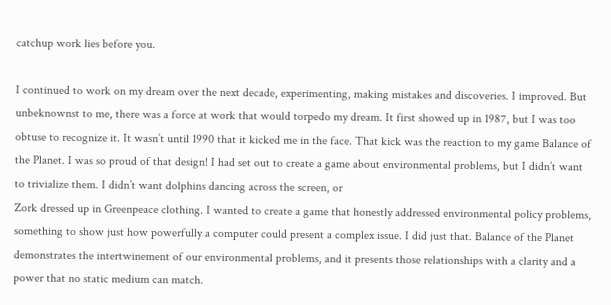catchup work lies before you.

I continued to work on my dream over the next decade, experimenting, making mistakes and discoveries. I improved. But unbeknownst to me, there was a force at work that would torpedo my dream. It first showed up in 1987, but I was too obtuse to recognize it. It wasn’t until 1990 that it kicked me in the face. That kick was the reaction to my game Balance of the Planet. I was so proud of that design! I had set out to create a game about environmental problems, but I didn’t want to trivialize them. I didn’t want dolphins dancing across the screen, or
Zork dressed up in Greenpeace clothing. I wanted to create a game that honestly addressed environmental policy problems, something to show just how powerfully a computer could present a complex issue. I did just that. Balance of the Planet demonstrates the intertwinement of our environmental problems, and it presents those relationships with a clarity and a power that no static medium can match.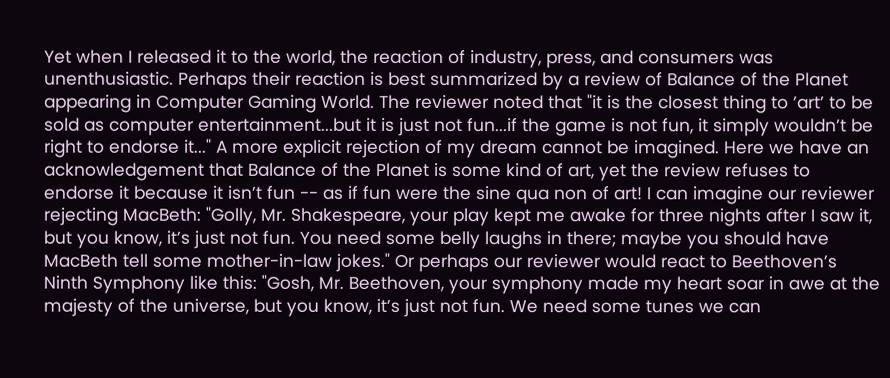Yet when I released it to the world, the reaction of industry, press, and consumers was unenthusiastic. Perhaps their reaction is best summarized by a review of Balance of the Planet appearing in Computer Gaming World. The reviewer noted that "it is the closest thing to ’art’ to be sold as computer entertainment...but it is just not fun...if the game is not fun, it simply wouldn’t be right to endorse it..." A more explicit rejection of my dream cannot be imagined. Here we have an acknowledgement that Balance of the Planet is some kind of art, yet the review refuses to endorse it because it isn’t fun -- as if fun were the sine qua non of art! I can imagine our reviewer rejecting MacBeth: "Golly, Mr. Shakespeare, your play kept me awake for three nights after I saw it, but you know, it’s just not fun. You need some belly laughs in there; maybe you should have MacBeth tell some mother-in-law jokes." Or perhaps our reviewer would react to Beethoven’s Ninth Symphony like this: "Gosh, Mr. Beethoven, your symphony made my heart soar in awe at the majesty of the universe, but you know, it’s just not fun. We need some tunes we can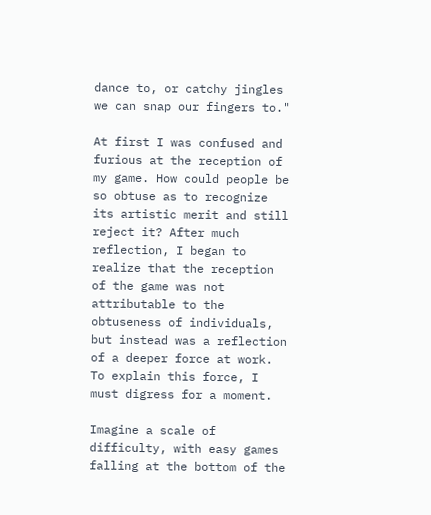dance to, or catchy jingles we can snap our fingers to."

At first I was confused and furious at the reception of my game. How could people be so obtuse as to recognize its artistic merit and still reject it? After much reflection, I began to realize that the reception of the game was not attributable to the obtuseness of individuals, but instead was a reflection of a deeper force at work. To explain this force, I must digress for a moment.

Imagine a scale of difficulty, with easy games falling at the bottom of the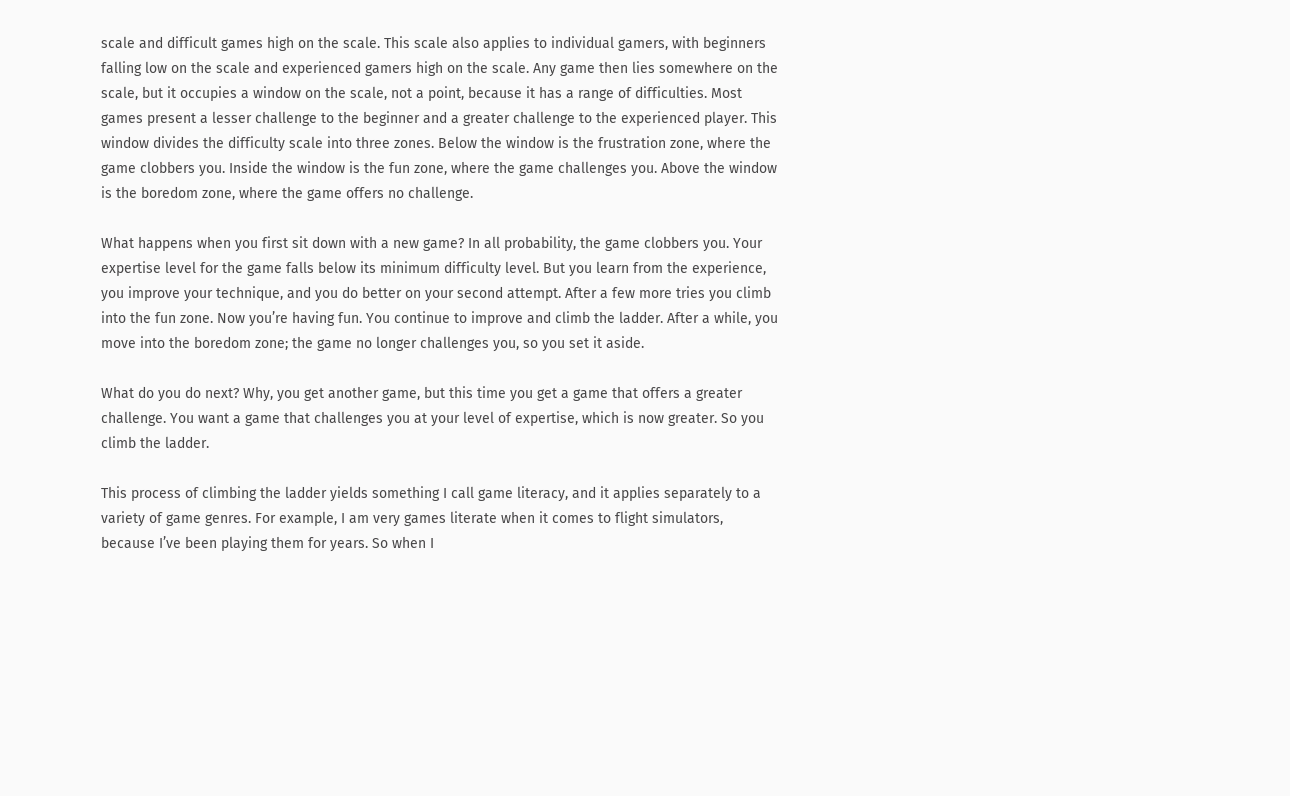scale and difficult games high on the scale. This scale also applies to individual gamers, with beginners falling low on the scale and experienced gamers high on the scale. Any game then lies somewhere on the scale, but it occupies a window on the scale, not a point, because it has a range of difficulties. Most games present a lesser challenge to the beginner and a greater challenge to the experienced player. This window divides the difficulty scale into three zones. Below the window is the frustration zone, where the game clobbers you. Inside the window is the fun zone, where the game challenges you. Above the window is the boredom zone, where the game offers no challenge.

What happens when you first sit down with a new game? In all probability, the game clobbers you. Your expertise level for the game falls below its minimum difficulty level. But you learn from the experience, you improve your technique, and you do better on your second attempt. After a few more tries you climb into the fun zone. Now you’re having fun. You continue to improve and climb the ladder. After a while, you move into the boredom zone; the game no longer challenges you, so you set it aside.

What do you do next? Why, you get another game, but this time you get a game that offers a greater challenge. You want a game that challenges you at your level of expertise, which is now greater. So you climb the ladder.

This process of climbing the ladder yields something I call game literacy, and it applies separately to a variety of game genres. For example, I am very games literate when it comes to flight simulators, because I’ve been playing them for years. So when I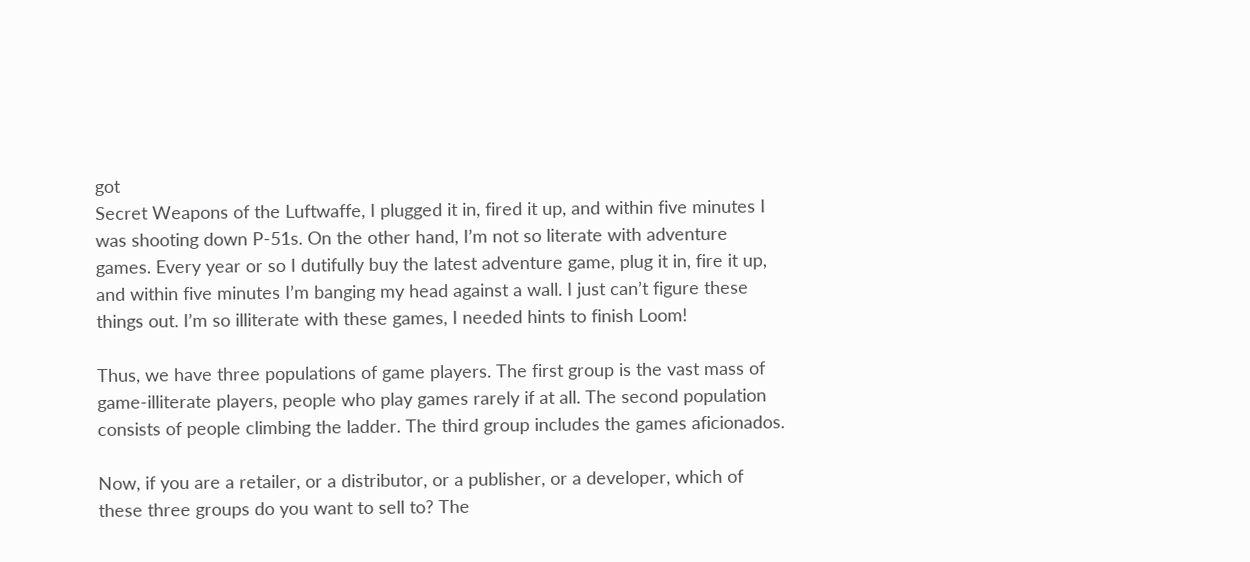got
Secret Weapons of the Luftwaffe, I plugged it in, fired it up, and within five minutes I was shooting down P-51s. On the other hand, I’m not so literate with adventure games. Every year or so I dutifully buy the latest adventure game, plug it in, fire it up, and within five minutes I’m banging my head against a wall. I just can’t figure these things out. I’m so illiterate with these games, I needed hints to finish Loom!

Thus, we have three populations of game players. The first group is the vast mass of game-illiterate players, people who play games rarely if at all. The second population consists of people climbing the ladder. The third group includes the games aficionados.

Now, if you are a retailer, or a distributor, or a publisher, or a developer, which of these three groups do you want to sell to? The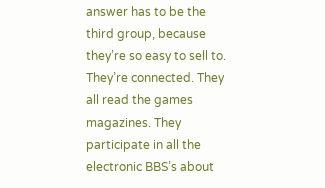answer has to be the third group, because they’re so easy to sell to. They’re connected. They all read the games magazines. They participate in all the electronic BBS’s about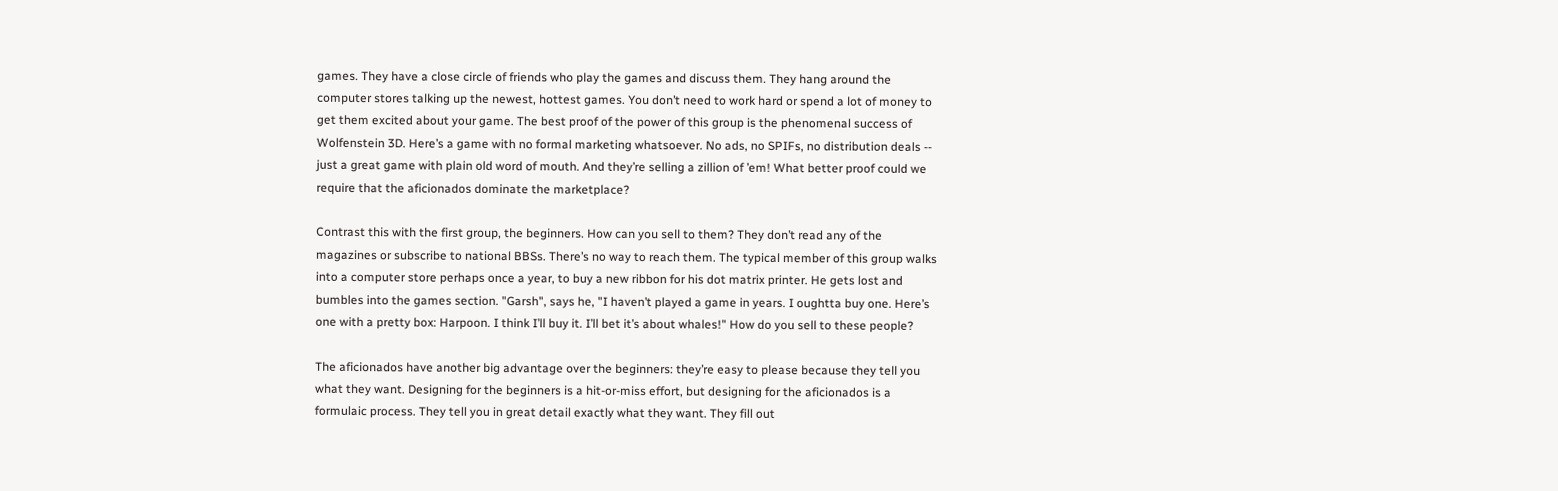games. They have a close circle of friends who play the games and discuss them. They hang around the computer stores talking up the newest, hottest games. You don’t need to work hard or spend a lot of money to get them excited about your game. The best proof of the power of this group is the phenomenal success of Wolfenstein 3D. Here’s a game with no formal marketing whatsoever. No ads, no SPIFs, no distribution deals -- just a great game with plain old word of mouth. And they’re selling a zillion of ’em! What better proof could we require that the aficionados dominate the marketplace?

Contrast this with the first group, the beginners. How can you sell to them? They don’t read any of the magazines or subscribe to national BBSs. There’s no way to reach them. The typical member of this group walks into a computer store perhaps once a year, to buy a new ribbon for his dot matrix printer. He gets lost and bumbles into the games section. "Garsh", says he, "I haven’t played a game in years. I oughtta buy one. Here’s one with a pretty box: Harpoon. I think I’ll buy it. I’ll bet it’s about whales!" How do you sell to these people?

The aficionados have another big advantage over the beginners: they’re easy to please because they tell you what they want. Designing for the beginners is a hit-or-miss effort, but designing for the aficionados is a formulaic process. They tell you in great detail exactly what they want. They fill out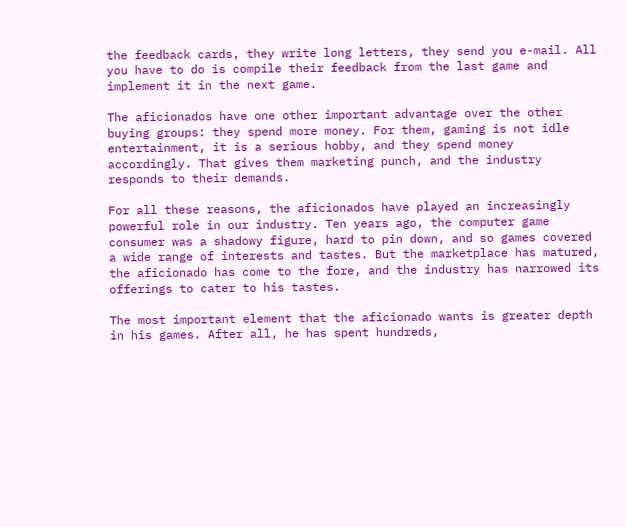the feedback cards, they write long letters, they send you e-mail. All you have to do is compile their feedback from the last game and implement it in the next game.

The aficionados have one other important advantage over the other buying groups: they spend more money. For them, gaming is not idle entertainment, it is a serious hobby, and they spend money accordingly. That gives them marketing punch, and the industry responds to their demands.

For all these reasons, the aficionados have played an increasingly powerful role in our industry. Ten years ago, the computer game consumer was a shadowy figure, hard to pin down, and so games covered a wide range of interests and tastes. But the marketplace has matured, the aficionado has come to the fore, and the industry has narrowed its offerings to cater to his tastes.

The most important element that the aficionado wants is greater depth in his games. After all, he has spent hundreds,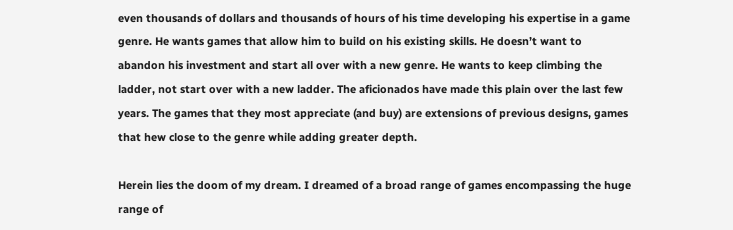even thousands of dollars and thousands of hours of his time developing his expertise in a game genre. He wants games that allow him to build on his existing skills. He doesn’t want to abandon his investment and start all over with a new genre. He wants to keep climbing the ladder, not start over with a new ladder. The aficionados have made this plain over the last few years. The games that they most appreciate (and buy) are extensions of previous designs, games that hew close to the genre while adding greater depth.

Herein lies the doom of my dream. I dreamed of a broad range of games encompassing the huge range of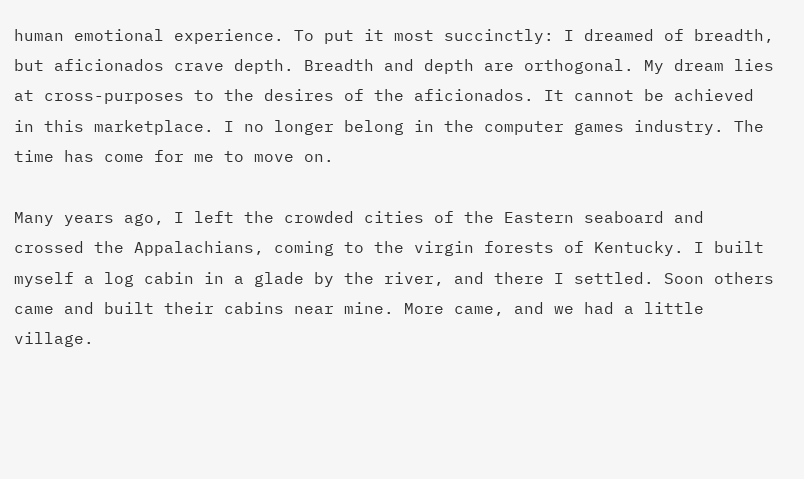human emotional experience. To put it most succinctly: I dreamed of breadth, but aficionados crave depth. Breadth and depth are orthogonal. My dream lies at cross-purposes to the desires of the aficionados. It cannot be achieved in this marketplace. I no longer belong in the computer games industry. The time has come for me to move on.

Many years ago, I left the crowded cities of the Eastern seaboard and crossed the Appalachians, coming to the virgin forests of Kentucky. I built myself a log cabin in a glade by the river, and there I settled. Soon others came and built their cabins near mine. More came, and we had a little village.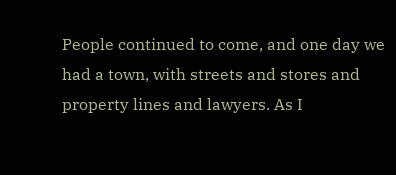People continued to come, and one day we had a town, with streets and stores and property lines and lawyers. As I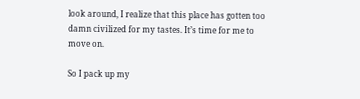look around, I realize that this place has gotten too damn civilized for my tastes. It’s time for me to move on.

So I pack up my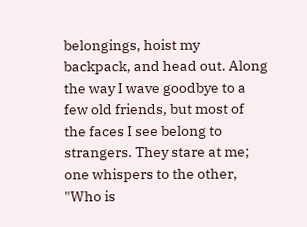belongings, hoist my backpack, and head out. Along the way I wave goodbye to a few old friends, but most of the faces I see belong to strangers. They stare at me; one whispers to the other, "Who is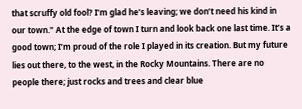that scruffy old fool? I’m glad he’s leaving; we don’t need his kind in our town." At the edge of town I turn and look back one last time. It’s a good town; I’m proud of the role I played in its creation. But my future lies out there, to the west, in the Rocky Mountains. There are no people there; just rocks and trees and clear blue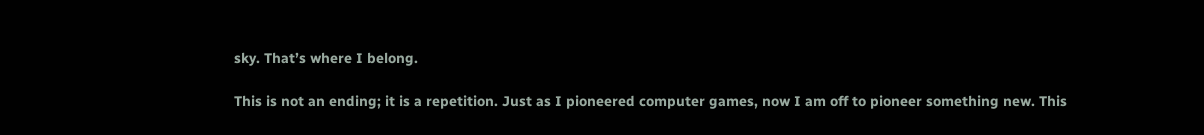sky. That’s where I belong.

This is not an ending; it is a repetition. Just as I pioneered computer games, now I am off to pioneer something new. This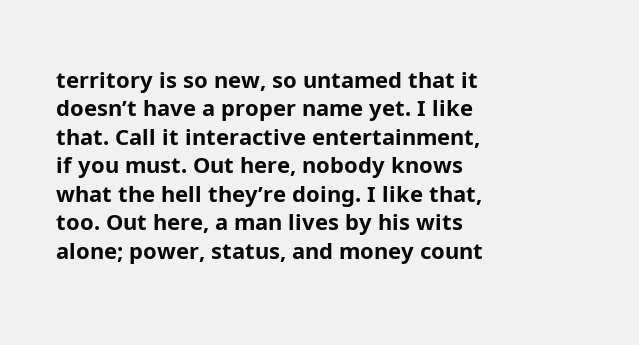territory is so new, so untamed that it doesn’t have a proper name yet. I like that. Call it interactive entertainment, if you must. Out here, nobody knows what the hell they’re doing. I like that, too. Out here, a man lives by his wits alone; power, status, and money count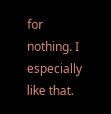for nothing. I especially like that.